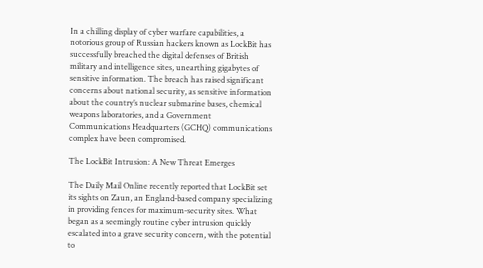In a chilling display of cyber warfare capabilities, a notorious group of Russian hackers known as LockBit has successfully breached the digital defenses of British military and intelligence sites, unearthing gigabytes of sensitive information. The breach has raised significant concerns about national security, as sensitive information about the country’s nuclear submarine bases, chemical weapons laboratories, and a Government Communications Headquarters (GCHQ) communications complex have been compromised.

The LockBit Intrusion: A New Threat Emerges

The Daily Mail Online recently reported that LockBit set its sights on Zaun, an England-based company specializing in providing fences for maximum-security sites. What began as a seemingly routine cyber intrusion quickly escalated into a grave security concern, with the potential to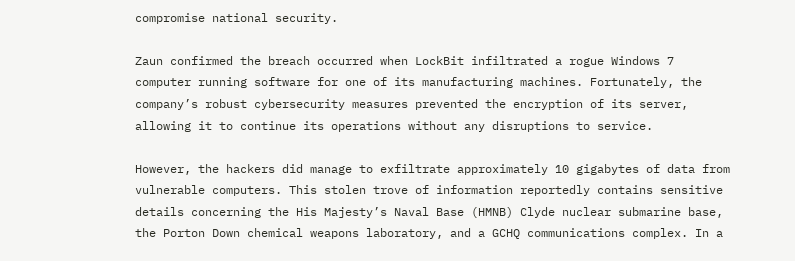compromise national security.

Zaun confirmed the breach occurred when LockBit infiltrated a rogue Windows 7 computer running software for one of its manufacturing machines. Fortunately, the company’s robust cybersecurity measures prevented the encryption of its server, allowing it to continue its operations without any disruptions to service.

However, the hackers did manage to exfiltrate approximately 10 gigabytes of data from vulnerable computers. This stolen trove of information reportedly contains sensitive details concerning the His Majesty’s Naval Base (HMNB) Clyde nuclear submarine base, the Porton Down chemical weapons laboratory, and a GCHQ communications complex. In a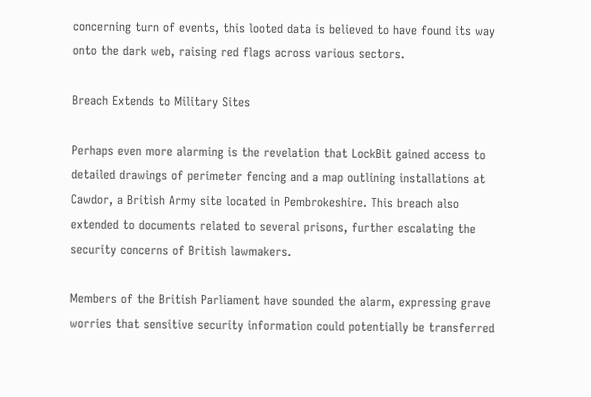concerning turn of events, this looted data is believed to have found its way onto the dark web, raising red flags across various sectors.

Breach Extends to Military Sites

Perhaps even more alarming is the revelation that LockBit gained access to detailed drawings of perimeter fencing and a map outlining installations at Cawdor, a British Army site located in Pembrokeshire. This breach also extended to documents related to several prisons, further escalating the security concerns of British lawmakers.

Members of the British Parliament have sounded the alarm, expressing grave worries that sensitive security information could potentially be transferred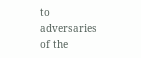to adversaries of the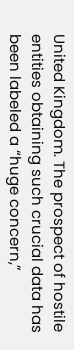United Kingdom. The prospect of hostile entities obtaining such crucial data has been labeled a “huge concern,”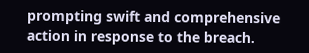prompting swift and comprehensive action in response to the breach.